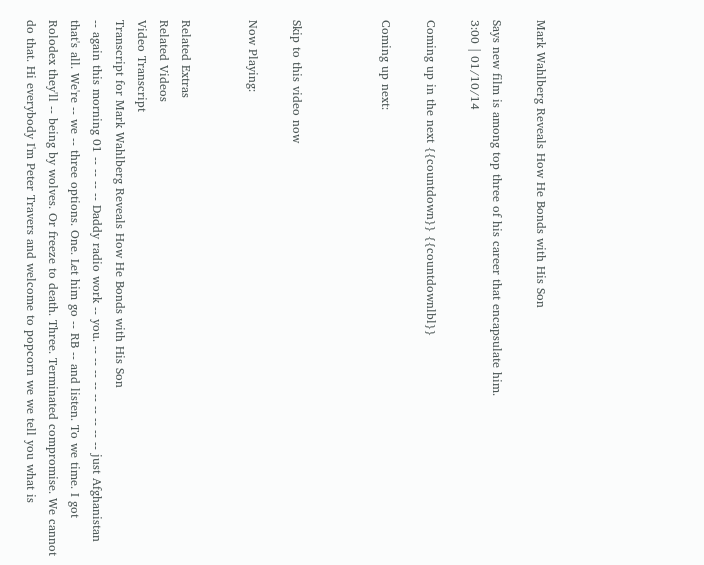Mark Wahlberg Reveals How He Bonds with His Son

Says new film is among top three of his career that encapsulate him.
3:00 | 01/10/14

Coming up in the next {{countdown}} {{countdownlbl}}

Coming up next:



Skip to this video now

Now Playing:


Related Extras
Related Videos
Video Transcript
Transcript for Mark Wahlberg Reveals How He Bonds with His Son
-- again this morning 01 -- -- -- -- Daddy radio work -- you. -- -- -- -- -- -- -- -- -- just Afghanistan that's all. We're -- we -- three options. One. Let him go -- RB -- and listen. To we time. I got Rolodex they'll -- being by wolves. Or freeze to death. Three. Terminated compromise. We cannot do that. Hi everybody I'm Peter Travers and welcome to popcorn we we tell you what is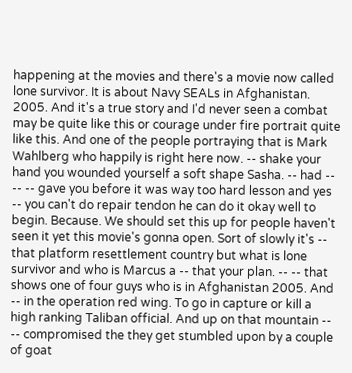happening at the movies and there's a movie now called lone survivor. It is about Navy SEALs in Afghanistan. 2005. And it's a true story and I'd never seen a combat may be quite like this or courage under fire portrait quite like this. And one of the people portraying that is Mark Wahlberg who happily is right here now. -- shake your hand you wounded yourself a soft shape Sasha. -- had -- -- -- gave you before it was way too hard lesson and yes -- you can't do repair tendon he can do it okay well to begin. Because. We should set this up for people haven't seen it yet this movie's gonna open. Sort of slowly it's -- that platform resettlement country but what is lone survivor and who is Marcus a -- that your plan. -- -- that shows one of four guys who is in Afghanistan 2005. And -- in the operation red wing. To go in capture or kill a high ranking Taliban official. And up on that mountain -- -- compromised the they get stumbled upon by a couple of goat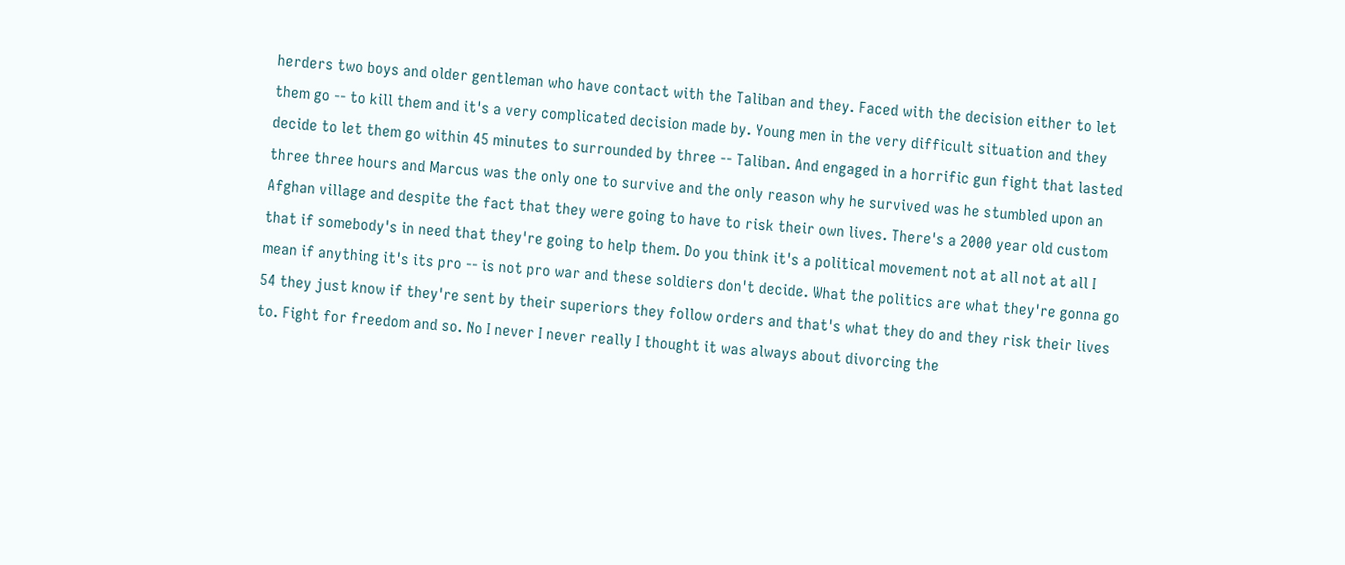herders two boys and older gentleman who have contact with the Taliban and they. Faced with the decision either to let them go -- to kill them and it's a very complicated decision made by. Young men in the very difficult situation and they decide to let them go within 45 minutes to surrounded by three -- Taliban. And engaged in a horrific gun fight that lasted three three hours and Marcus was the only one to survive and the only reason why he survived was he stumbled upon an Afghan village and despite the fact that they were going to have to risk their own lives. There's a 2000 year old custom that if somebody's in need that they're going to help them. Do you think it's a political movement not at all not at all I mean if anything it's its pro -- is not pro war and these soldiers don't decide. What the politics are what they're gonna go 54 they just know if they're sent by their superiors they follow orders and that's what they do and they risk their lives to. Fight for freedom and so. No I never I never really I thought it was always about divorcing the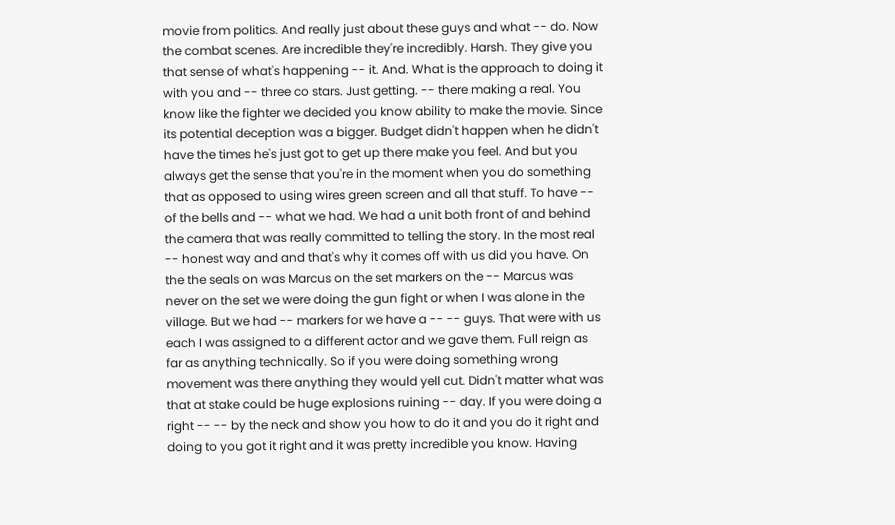movie from politics. And really just about these guys and what -- do. Now the combat scenes. Are incredible they're incredibly. Harsh. They give you that sense of what's happening -- it. And. What is the approach to doing it with you and -- three co stars. Just getting. -- there making a real. You know like the fighter we decided you know ability to make the movie. Since its potential deception was a bigger. Budget didn't happen when he didn't have the times he's just got to get up there make you feel. And but you always get the sense that you're in the moment when you do something that as opposed to using wires green screen and all that stuff. To have -- of the bells and -- what we had. We had a unit both front of and behind the camera that was really committed to telling the story. In the most real -- honest way and and that's why it comes off with us did you have. On the the seals on was Marcus on the set markers on the -- Marcus was never on the set we were doing the gun fight or when I was alone in the village. But we had -- markers for we have a -- -- guys. That were with us each I was assigned to a different actor and we gave them. Full reign as far as anything technically. So if you were doing something wrong movement was there anything they would yell cut. Didn't matter what was that at stake could be huge explosions ruining -- day. If you were doing a right -- -- by the neck and show you how to do it and you do it right and doing to you got it right and it was pretty incredible you know. Having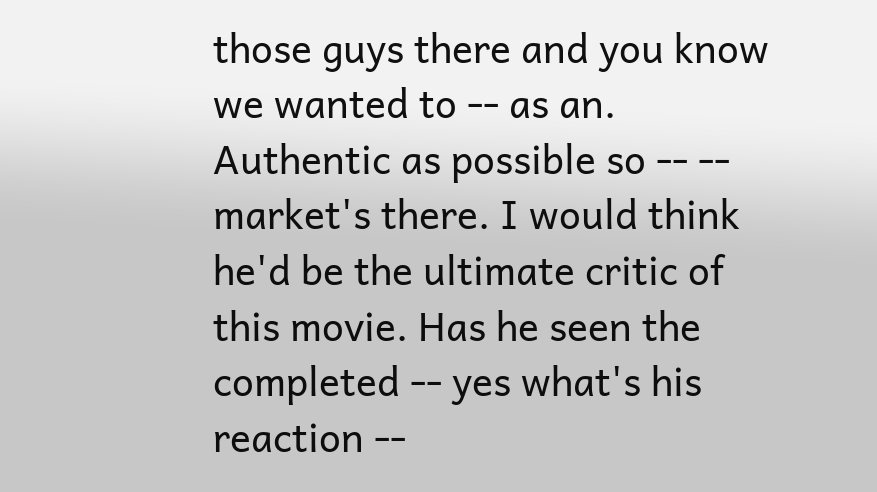those guys there and you know we wanted to -- as an. Authentic as possible so -- -- market's there. I would think he'd be the ultimate critic of this movie. Has he seen the completed -- yes what's his reaction --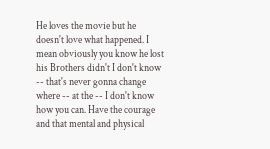He loves the movie but he doesn't love what happened. I mean obviously you know he lost his Brothers didn't I don't know -- that's never gonna change where -- at the -- I don't know how you can. Have the courage and that mental and physical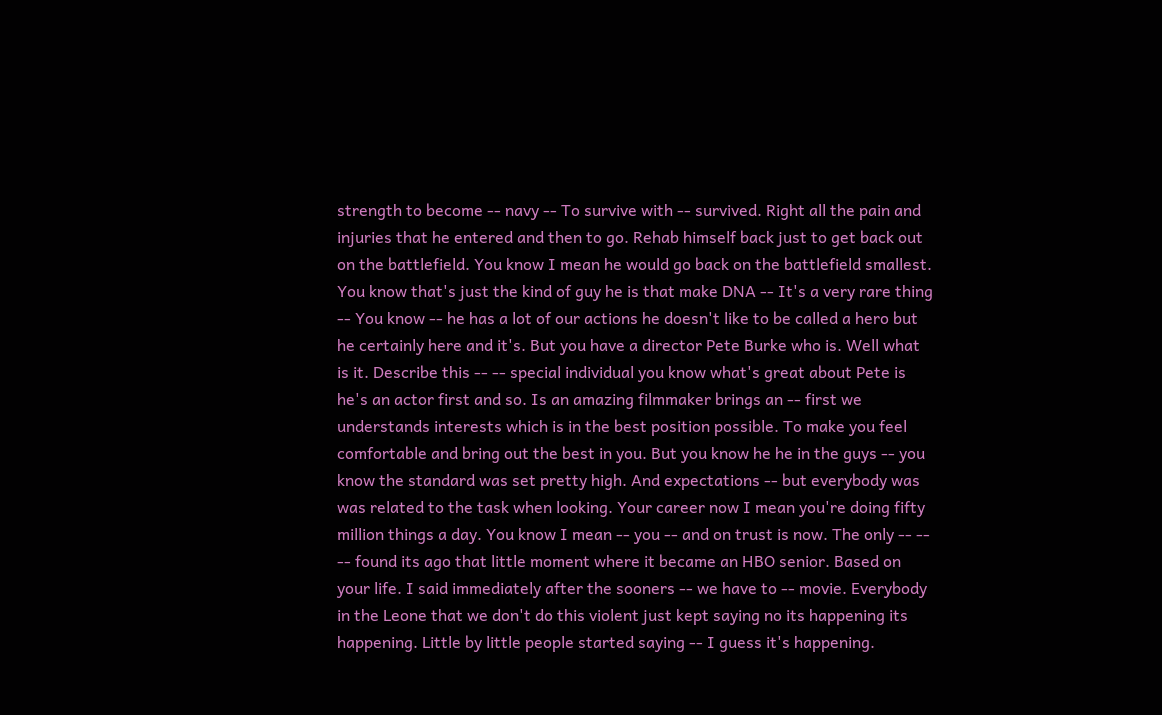strength to become -- navy -- To survive with -- survived. Right all the pain and injuries that he entered and then to go. Rehab himself back just to get back out on the battlefield. You know I mean he would go back on the battlefield smallest. You know that's just the kind of guy he is that make DNA -- It's a very rare thing -- You know -- he has a lot of our actions he doesn't like to be called a hero but he certainly here and it's. But you have a director Pete Burke who is. Well what is it. Describe this -- -- special individual you know what's great about Pete is he's an actor first and so. Is an amazing filmmaker brings an -- first we understands interests which is in the best position possible. To make you feel comfortable and bring out the best in you. But you know he he in the guys -- you know the standard was set pretty high. And expectations -- but everybody was was related to the task when looking. Your career now I mean you're doing fifty million things a day. You know I mean -- you -- and on trust is now. The only -- -- -- found its ago that little moment where it became an HBO senior. Based on your life. I said immediately after the sooners -- we have to -- movie. Everybody in the Leone that we don't do this violent just kept saying no its happening its happening. Little by little people started saying -- I guess it's happening.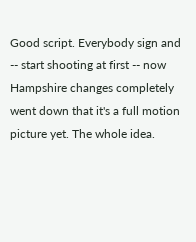Good script. Everybody sign and -- start shooting at first -- now Hampshire changes completely went down that it's a full motion picture yet. The whole idea.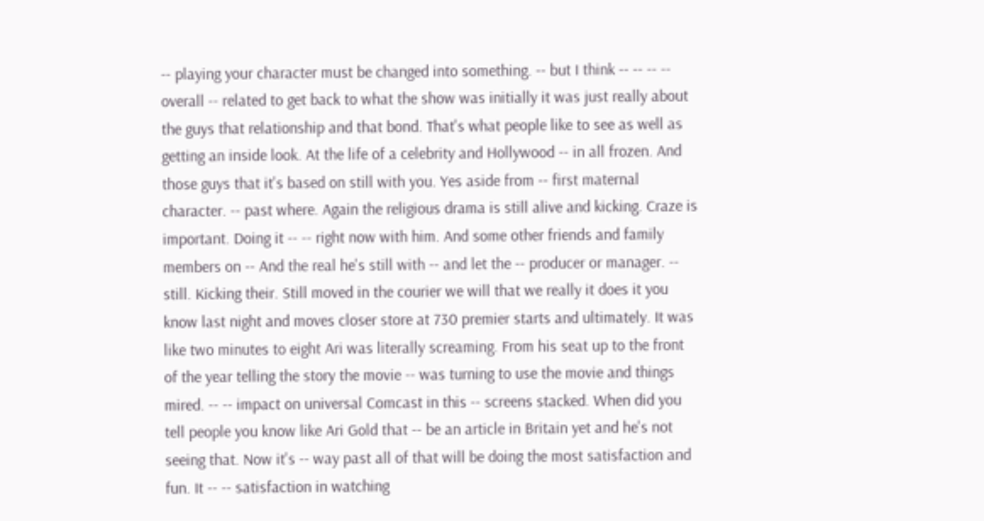-- playing your character must be changed into something. -- but I think -- -- -- -- overall -- related to get back to what the show was initially it was just really about the guys that relationship and that bond. That's what people like to see as well as getting an inside look. At the life of a celebrity and Hollywood -- in all frozen. And those guys that it's based on still with you. Yes aside from -- first maternal character. -- past where. Again the religious drama is still alive and kicking. Craze is important. Doing it -- -- right now with him. And some other friends and family members on -- And the real he's still with -- and let the -- producer or manager. -- still. Kicking their. Still moved in the courier we will that we really it does it you know last night and moves closer store at 730 premier starts and ultimately. It was like two minutes to eight Ari was literally screaming. From his seat up to the front of the year telling the story the movie -- was turning to use the movie and things mired. -- -- impact on universal Comcast in this -- screens stacked. When did you tell people you know like Ari Gold that -- be an article in Britain yet and he's not seeing that. Now it's -- way past all of that will be doing the most satisfaction and fun. It -- -- satisfaction in watching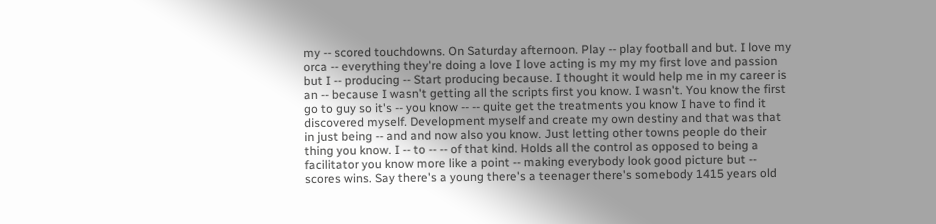my -- scored touchdowns. On Saturday afternoon. Play -- play football and but. I love my orca -- everything they're doing a love I love acting is my my my first love and passion but I -- producing -- Start producing because. I thought it would help me in my career is an -- because I wasn't getting all the scripts first you know. I wasn't. You know the first go to guy so it's -- you know -- -- quite get the treatments you know I have to find it discovered myself. Development myself and create my own destiny and that was that in just being -- and and now also you know. Just letting other towns people do their thing you know. I -- to -- -- of that kind. Holds all the control as opposed to being a facilitator you know more like a point -- making everybody look good picture but -- scores wins. Say there's a young there's a teenager there's somebody 1415 years old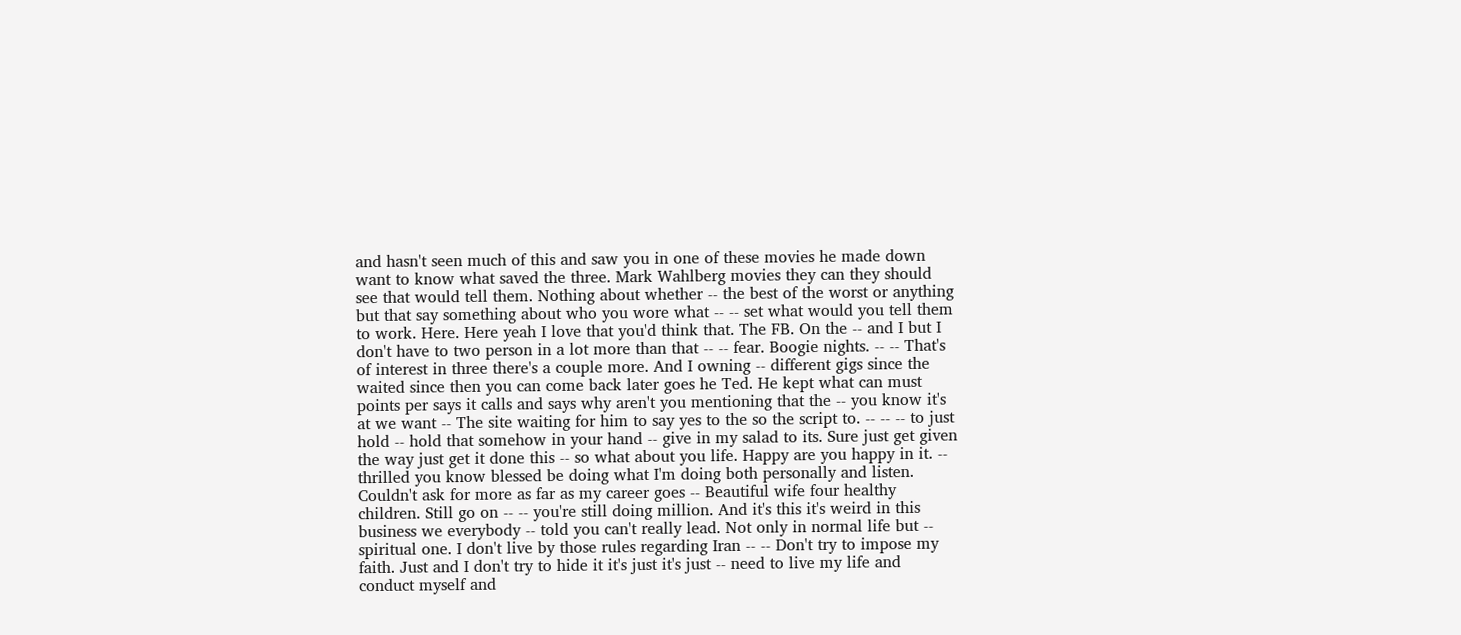and hasn't seen much of this and saw you in one of these movies he made down want to know what saved the three. Mark Wahlberg movies they can they should see that would tell them. Nothing about whether -- the best of the worst or anything but that say something about who you wore what -- -- set what would you tell them to work. Here. Here yeah I love that you'd think that. The FB. On the -- and I but I don't have to two person in a lot more than that -- -- fear. Boogie nights. -- -- That's of interest in three there's a couple more. And I owning -- different gigs since the waited since then you can come back later goes he Ted. He kept what can must points per says it calls and says why aren't you mentioning that the -- you know it's at we want -- The site waiting for him to say yes to the so the script to. -- -- -- to just hold -- hold that somehow in your hand -- give in my salad to its. Sure just get given the way just get it done this -- so what about you life. Happy are you happy in it. -- thrilled you know blessed be doing what I'm doing both personally and listen. Couldn't ask for more as far as my career goes -- Beautiful wife four healthy children. Still go on -- -- you're still doing million. And it's this it's weird in this business we everybody -- told you can't really lead. Not only in normal life but -- spiritual one. I don't live by those rules regarding Iran -- -- Don't try to impose my faith. Just and I don't try to hide it it's just it's just -- need to live my life and conduct myself and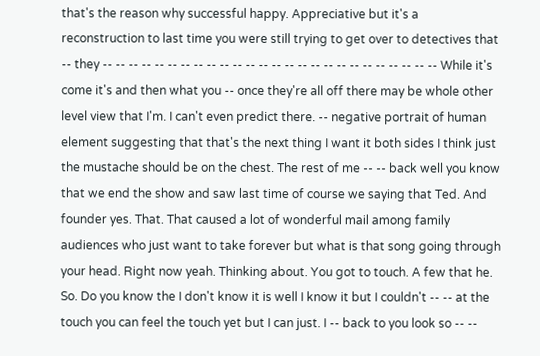that's the reason why successful happy. Appreciative but it's a reconstruction to last time you were still trying to get over to detectives that -- they -- -- -- -- -- -- -- -- -- -- -- -- -- -- -- -- -- -- -- -- -- -- -- -- -- -- While it's come it's and then what you -- once they're all off there may be whole other level view that I'm. I can't even predict there. -- negative portrait of human element suggesting that that's the next thing I want it both sides I think just the mustache should be on the chest. The rest of me -- -- back well you know that we end the show and saw last time of course we saying that Ted. And founder yes. That. That caused a lot of wonderful mail among family audiences who just want to take forever but what is that song going through your head. Right now yeah. Thinking about. You got to touch. A few that he. So. Do you know the I don't know it is well I know it but I couldn't -- -- at the touch you can feel the touch yet but I can just. I -- back to you look so -- --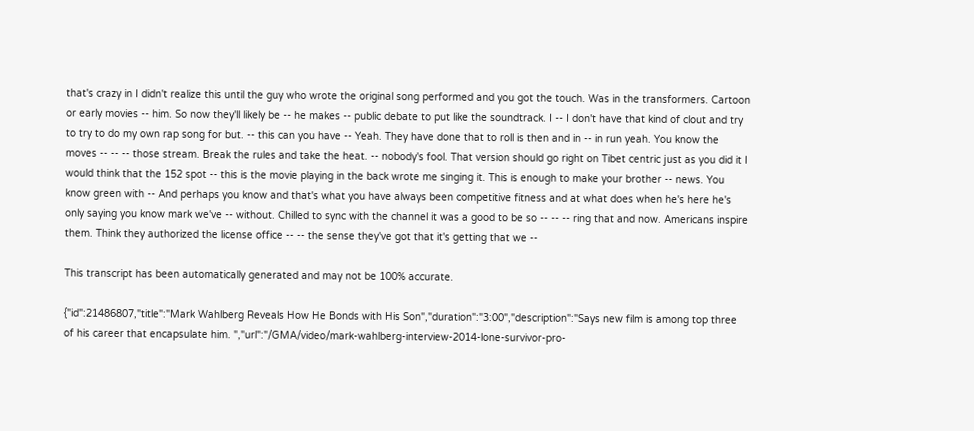that's crazy in I didn't realize this until the guy who wrote the original song performed and you got the touch. Was in the transformers. Cartoon or early movies -- him. So now they'll likely be -- he makes -- public debate to put like the soundtrack. I -- I don't have that kind of clout and try to try to do my own rap song for but. -- this can you have -- Yeah. They have done that to roll is then and in -- in run yeah. You know the moves -- -- -- those stream. Break the rules and take the heat. -- nobody's fool. That version should go right on Tibet centric just as you did it I would think that the 152 spot -- this is the movie playing in the back wrote me singing it. This is enough to make your brother -- news. You know green with -- And perhaps you know and that's what you have always been competitive fitness and at what does when he's here he's only saying you know mark we've -- without. Chilled to sync with the channel it was a good to be so -- -- -- ring that and now. Americans inspire them. Think they authorized the license office -- -- the sense they've got that it's getting that we --

This transcript has been automatically generated and may not be 100% accurate.

{"id":21486807,"title":"Mark Wahlberg Reveals How He Bonds with His Son","duration":"3:00","description":"Says new film is among top three of his career that encapsulate him. ","url":"/GMA/video/mark-wahlberg-interview-2014-lone-survivor-pro-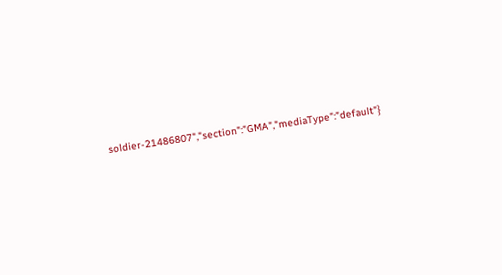soldier-21486807","section":"GMA","mediaType":"default"}